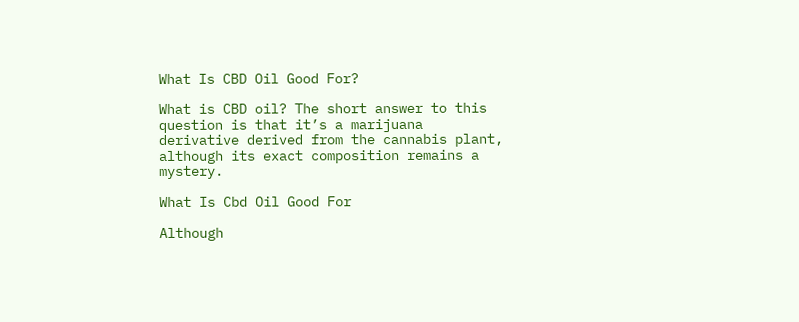What Is CBD Oil Good For?

What is CBD oil? The short answer to this question is that it’s a marijuana derivative derived from the cannabis plant, although its exact composition remains a mystery.

What Is Cbd Oil Good For

Although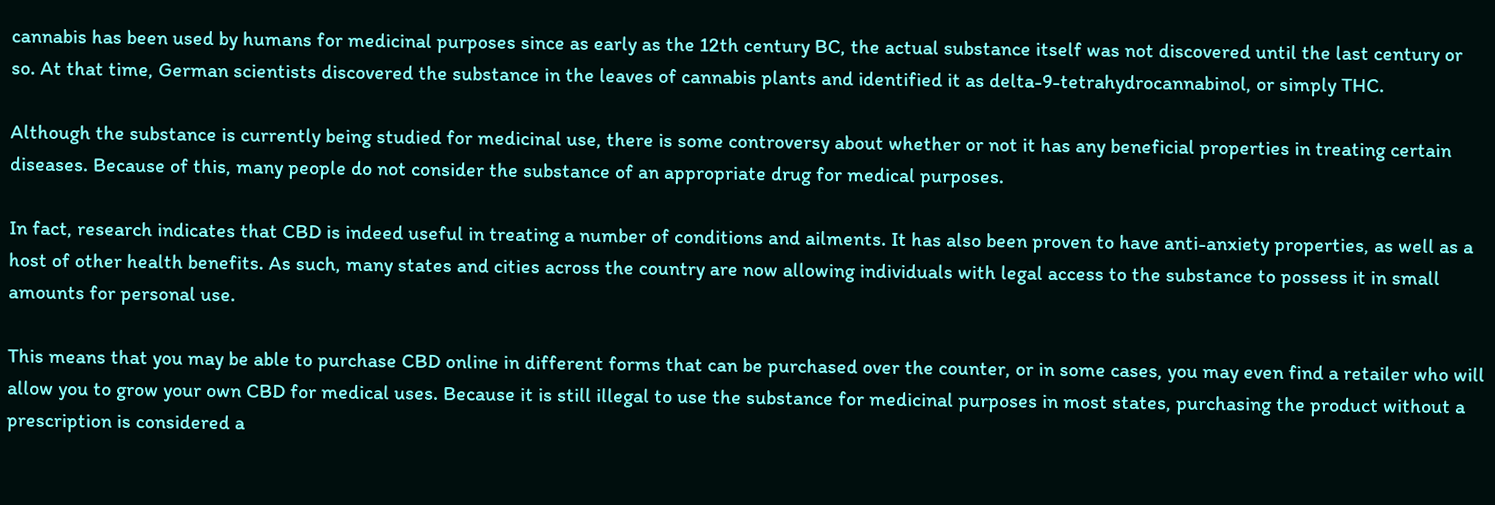cannabis has been used by humans for medicinal purposes since as early as the 12th century BC, the actual substance itself was not discovered until the last century or so. At that time, German scientists discovered the substance in the leaves of cannabis plants and identified it as delta-9-tetrahydrocannabinol, or simply THC.

Although the substance is currently being studied for medicinal use, there is some controversy about whether or not it has any beneficial properties in treating certain diseases. Because of this, many people do not consider the substance of an appropriate drug for medical purposes.

In fact, research indicates that CBD is indeed useful in treating a number of conditions and ailments. It has also been proven to have anti-anxiety properties, as well as a host of other health benefits. As such, many states and cities across the country are now allowing individuals with legal access to the substance to possess it in small amounts for personal use.

This means that you may be able to purchase CBD online in different forms that can be purchased over the counter, or in some cases, you may even find a retailer who will allow you to grow your own CBD for medical uses. Because it is still illegal to use the substance for medicinal purposes in most states, purchasing the product without a prescription is considered a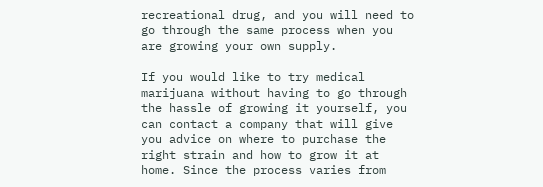recreational drug, and you will need to go through the same process when you are growing your own supply.

If you would like to try medical marijuana without having to go through the hassle of growing it yourself, you can contact a company that will give you advice on where to purchase the right strain and how to grow it at home. Since the process varies from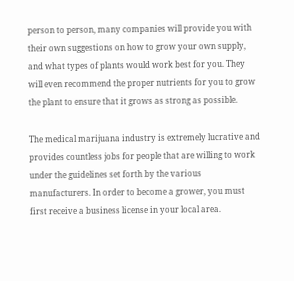person to person, many companies will provide you with their own suggestions on how to grow your own supply, and what types of plants would work best for you. They will even recommend the proper nutrients for you to grow the plant to ensure that it grows as strong as possible.

The medical marijuana industry is extremely lucrative and provides countless jobs for people that are willing to work under the guidelines set forth by the various manufacturers. In order to become a grower, you must first receive a business license in your local area.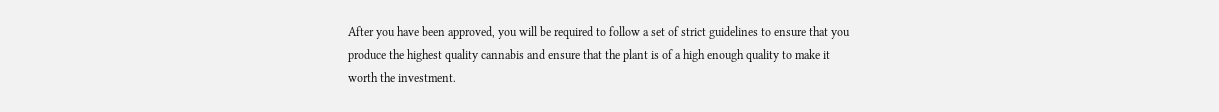After you have been approved, you will be required to follow a set of strict guidelines to ensure that you produce the highest quality cannabis and ensure that the plant is of a high enough quality to make it worth the investment.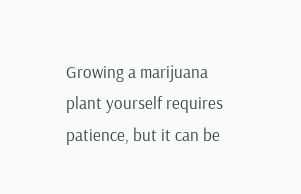Growing a marijuana plant yourself requires patience, but it can be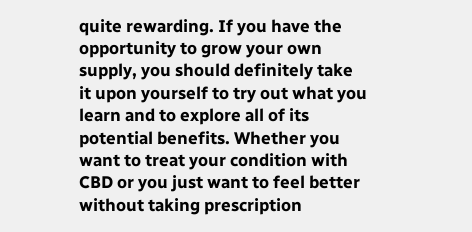quite rewarding. If you have the opportunity to grow your own supply, you should definitely take it upon yourself to try out what you learn and to explore all of its potential benefits. Whether you want to treat your condition with CBD or you just want to feel better without taking prescription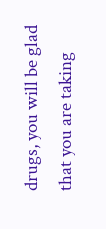drugs, you will be glad that you are taking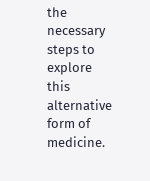the necessary steps to explore this alternative form of medicine.